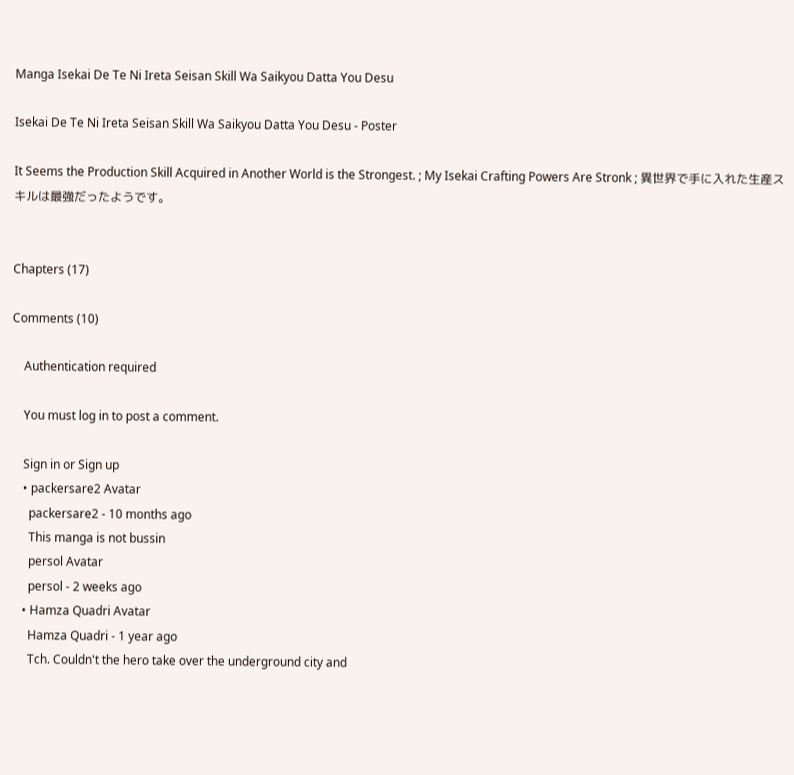Manga Isekai De Te Ni Ireta Seisan Skill Wa Saikyou Datta You Desu

Isekai De Te Ni Ireta Seisan Skill Wa Saikyou Datta You Desu - Poster

It Seems the Production Skill Acquired in Another World is the Strongest. ; My Isekai Crafting Powers Are Stronk ; 異世界で手に入れた生産スキルは最強だったようです。


Chapters (17)

Comments (10)

    Authentication required

    You must log in to post a comment.

    Sign in or Sign up
    • packersare2 Avatar
      packersare2 - 10 months ago
      This manga is not bussin
      persol Avatar
      persol - 2 weeks ago
    • Hamza Quadri Avatar
      Hamza Quadri - 1 year ago
      Tch. Couldn't the hero take over the underground city and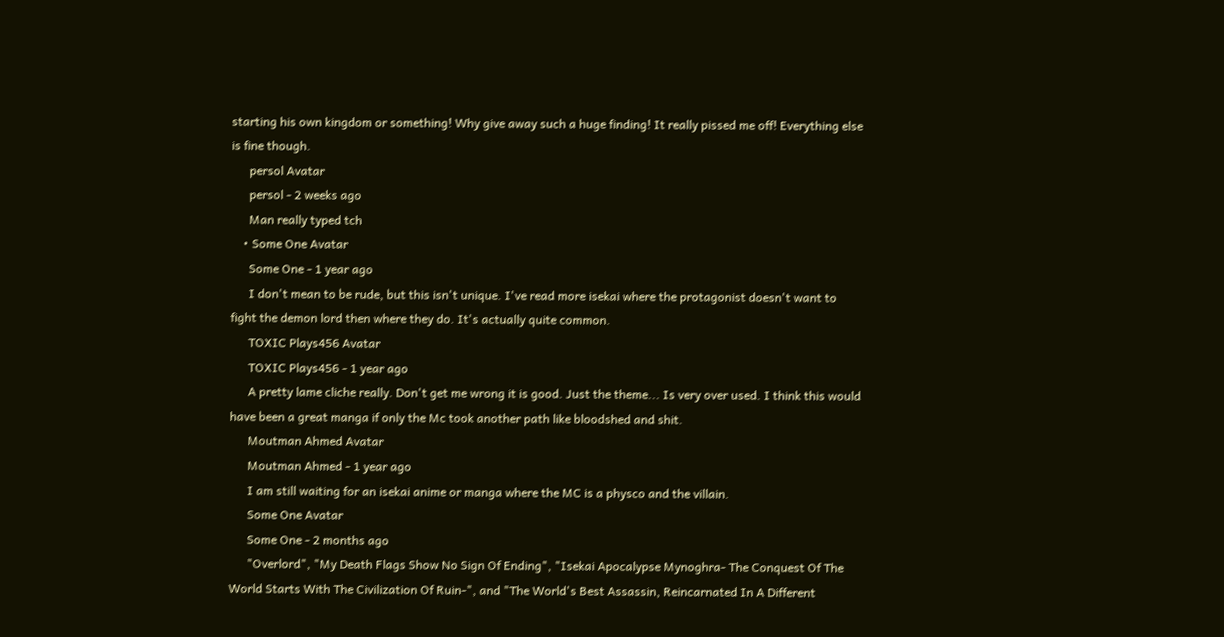starting his own kingdom or something! Why give away such a huge finding! It really pissed me off! Everything else is fine though.
      persol Avatar
      persol - 2 weeks ago
      Man really typed tch
    • Some One Avatar
      Some One - 1 year ago
      I don't mean to be rude, but this isn't unique. I've read more isekai where the protagonist doesn't want to fight the demon lord then where they do. It's actually quite common.
      TOXIC Plays456 Avatar
      TOXIC Plays456 - 1 year ago
      A pretty lame cliche really. Don't get me wrong it is good. Just the theme... Is very over used. I think this would have been a great manga if only the Mc took another path like bloodshed and shit.
      Moutman Ahmed Avatar
      Moutman Ahmed - 1 year ago
      I am still waiting for an isekai anime or manga where the MC is a physco and the villain.
      Some One Avatar
      Some One - 2 months ago
      "Overlord", "My Death Flags Show No Sign Of Ending", "Isekai Apocalypse Mynoghra- The Conquest Of The World Starts With The Civilization Of Ruin-", and "The World's Best Assassin, Reincarnated In A Different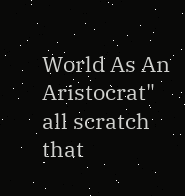World As An Aristocrat" all scratch that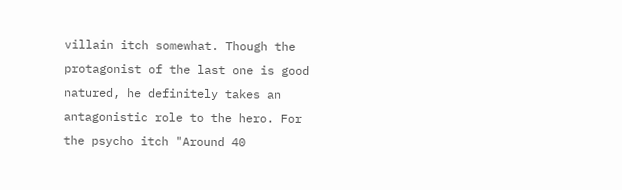villain itch somewhat. Though the protagonist of the last one is good natured, he definitely takes an antagonistic role to the hero. For the psycho itch "Around 40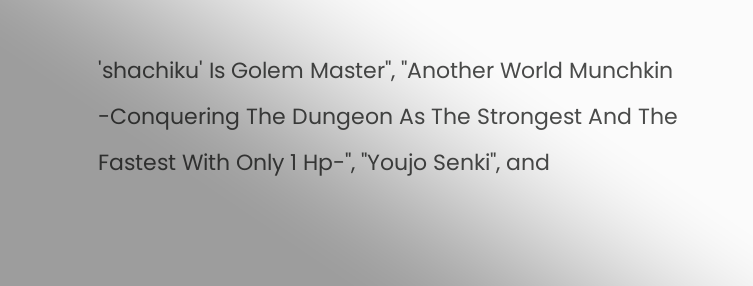'shachiku' Is Golem Master", "Another World Munchkin -Conquering The Dungeon As The Strongest And The Fastest With Only 1 Hp-", "Youjo Senki", and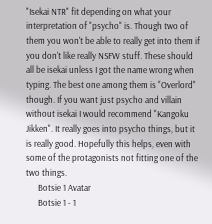"Isekai NTR" fit depending on what your interpretation of "psycho" is. Though two of them you won't be able to really get into them if you don't like really NSFW stuff. These should all be isekai unless I got the name wrong when typing. The best one among them is "Overlord" though. If you want just psycho and villain without isekai I would recommend "Kangoku Jikken". It really goes into psycho things, but it is really good. Hopefully this helps, even with some of the protagonists not fitting one of the two things.
      Botsie 1 Avatar
      Botsie 1 - 1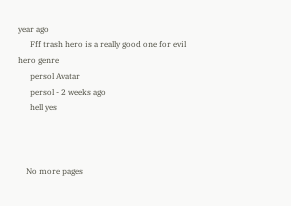year ago
      Fff trash hero is a really good one for evil hero genre
      persol Avatar
      persol - 2 weeks ago
      hell yes



    No more pages